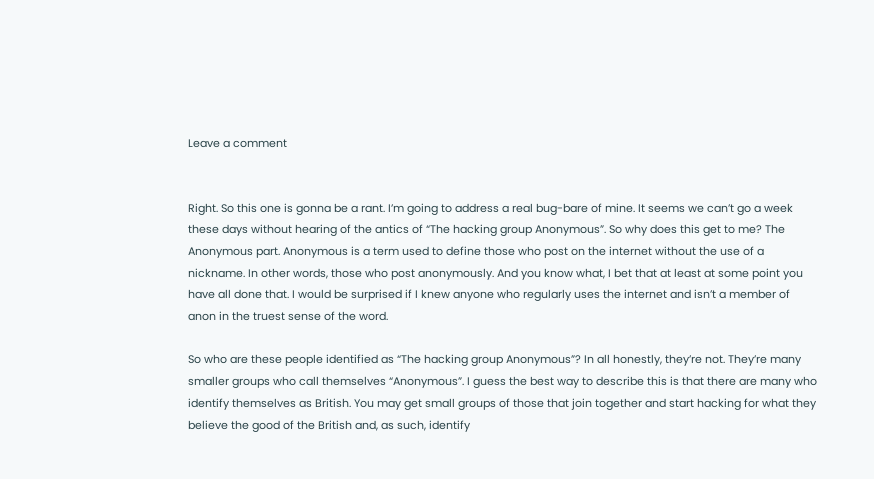Leave a comment


Right. So this one is gonna be a rant. I’m going to address a real bug-bare of mine. It seems we can’t go a week these days without hearing of the antics of “The hacking group Anonymous”. So why does this get to me? The Anonymous part. Anonymous is a term used to define those who post on the internet without the use of a nickname. In other words, those who post anonymously. And you know what, I bet that at least at some point you have all done that. I would be surprised if I knew anyone who regularly uses the internet and isn’t a member of anon in the truest sense of the word.

So who are these people identified as “The hacking group Anonymous”? In all honestly, they’re not. They’re many smaller groups who call themselves “Anonymous”. I guess the best way to describe this is that there are many who identify themselves as British. You may get small groups of those that join together and start hacking for what they believe the good of the British and, as such, identify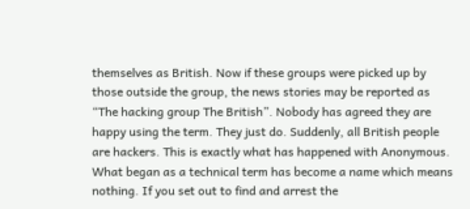themselves as British. Now if these groups were picked up by those outside the group, the news stories may be reported as “The hacking group The British”. Nobody has agreed they are happy using the term. They just do. Suddenly, all British people are hackers. This is exactly what has happened with Anonymous. What began as a technical term has become a name which means nothing. If you set out to find and arrest the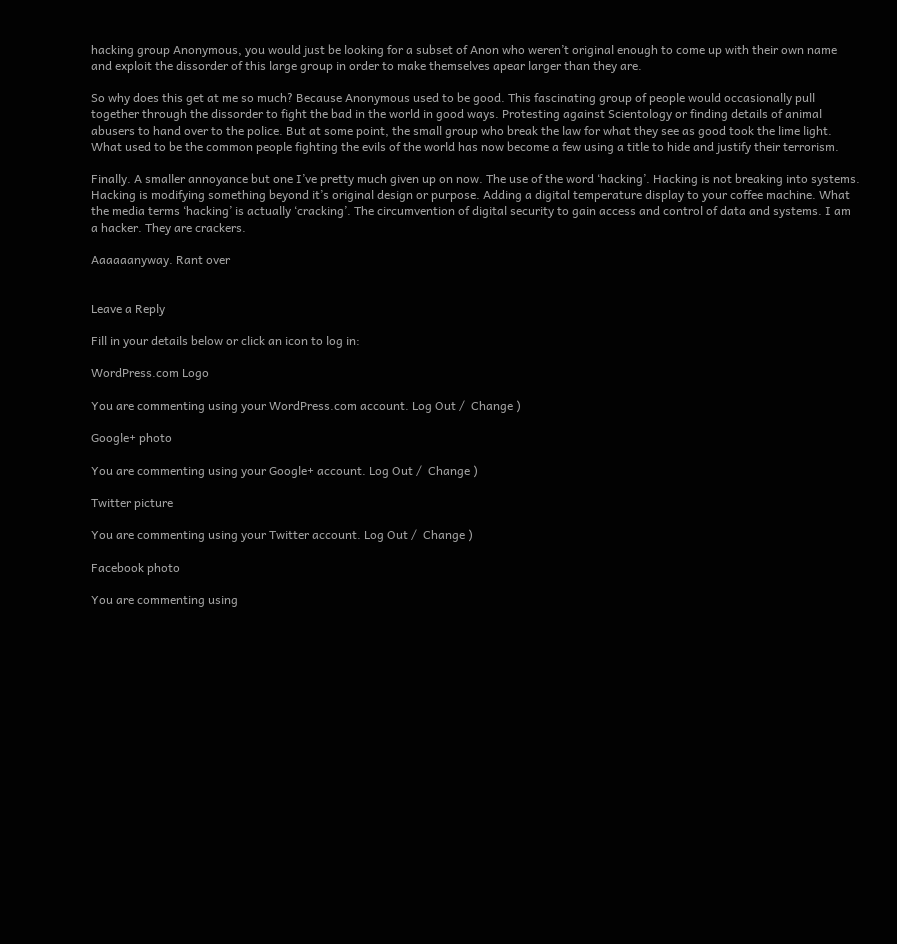hacking group Anonymous, you would just be looking for a subset of Anon who weren’t original enough to come up with their own name and exploit the dissorder of this large group in order to make themselves apear larger than they are.

So why does this get at me so much? Because Anonymous used to be good. This fascinating group of people would occasionally pull together through the dissorder to fight the bad in the world in good ways. Protesting against Scientology or finding details of animal abusers to hand over to the police. But at some point, the small group who break the law for what they see as good took the lime light. What used to be the common people fighting the evils of the world has now become a few using a title to hide and justify their terrorism.

Finally. A smaller annoyance but one I’ve pretty much given up on now. The use of the word ‘hacking’. Hacking is not breaking into systems. Hacking is modifying something beyond it’s original design or purpose. Adding a digital temperature display to your coffee machine. What the media terms ‘hacking’ is actually ‘cracking’. The circumvention of digital security to gain access and control of data and systems. I am a hacker. They are crackers.

Aaaaaanyway. Rant over


Leave a Reply

Fill in your details below or click an icon to log in:

WordPress.com Logo

You are commenting using your WordPress.com account. Log Out /  Change )

Google+ photo

You are commenting using your Google+ account. Log Out /  Change )

Twitter picture

You are commenting using your Twitter account. Log Out /  Change )

Facebook photo

You are commenting using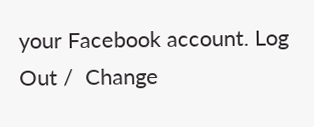your Facebook account. Log Out /  Change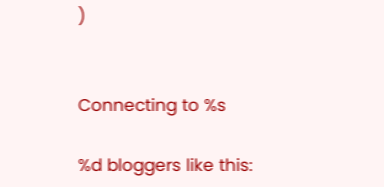)


Connecting to %s

%d bloggers like this: